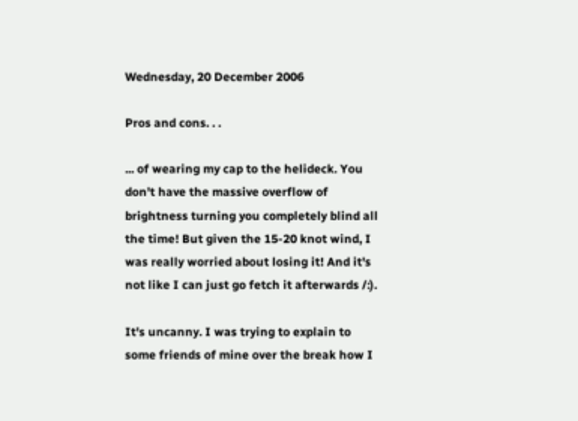Wednesday, 20 December 2006

Pros and cons. . .

... of wearing my cap to the helideck. You don't have the massive overflow of brightness turning you completely blind all the time! But given the 15-20 knot wind, I was really worried about losing it! And it's not like I can just go fetch it afterwards /:).

It's uncanny. I was trying to explain to some friends of mine over the break how I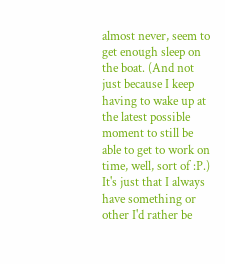almost never, seem to get enough sleep on the boat. (And not just because I keep having to wake up at the latest possible moment to still be able to get to work on time, well, sort of :P.) It's just that I always have something or other I'd rather be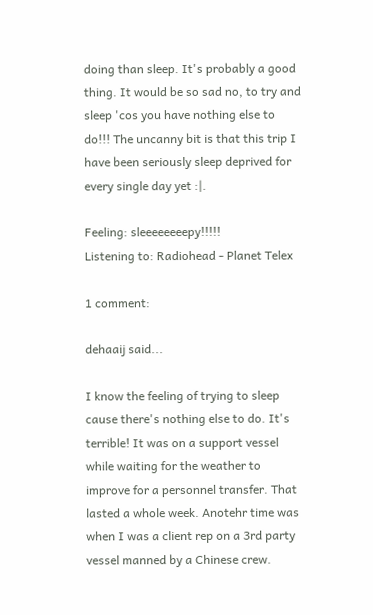doing than sleep. It's probably a good thing. It would be so sad no, to try and sleep 'cos you have nothing else to do!!! The uncanny bit is that this trip I have been seriously sleep deprived for every single day yet :|.

Feeling: sleeeeeeeepy!!!!!
Listening to: Radiohead - Planet Telex

1 comment:

dehaaij said...

I know the feeling of trying to sleep cause there's nothing else to do. It's terrible! It was on a support vessel while waiting for the weather to improve for a personnel transfer. That lasted a whole week. Anotehr time was when I was a client rep on a 3rd party vessel manned by a Chinese crew.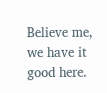Believe me, we have it good here.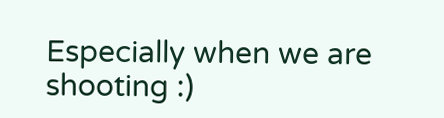Especially when we are shooting :)